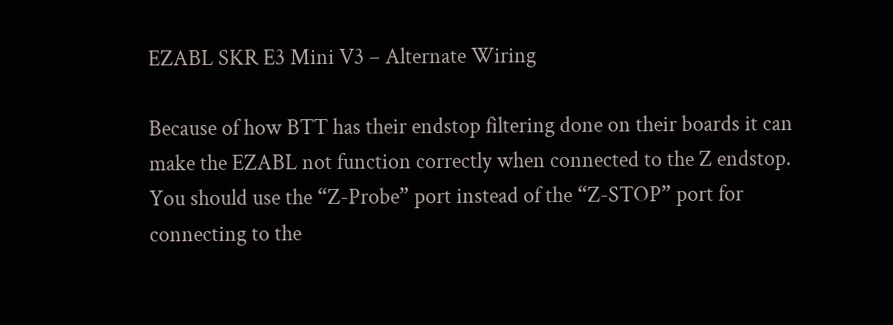EZABL SKR E3 Mini V3 – Alternate Wiring

Because of how BTT has their endstop filtering done on their boards it can make the EZABL not function correctly when connected to the Z endstop. You should use the “Z-Probe” port instead of the “Z-STOP” port for connecting to the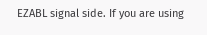EZABL signal side. If you are using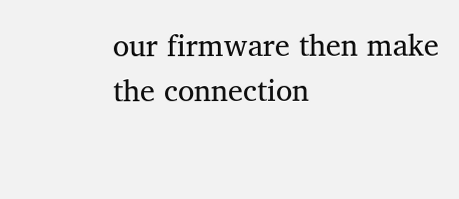our firmware then make the connection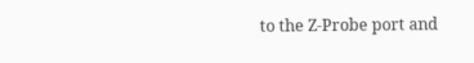to the Z-Probe port and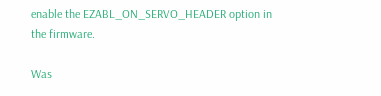enable the EZABL_ON_SERVO_HEADER option in the firmware.

Was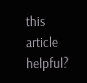this article helpful?